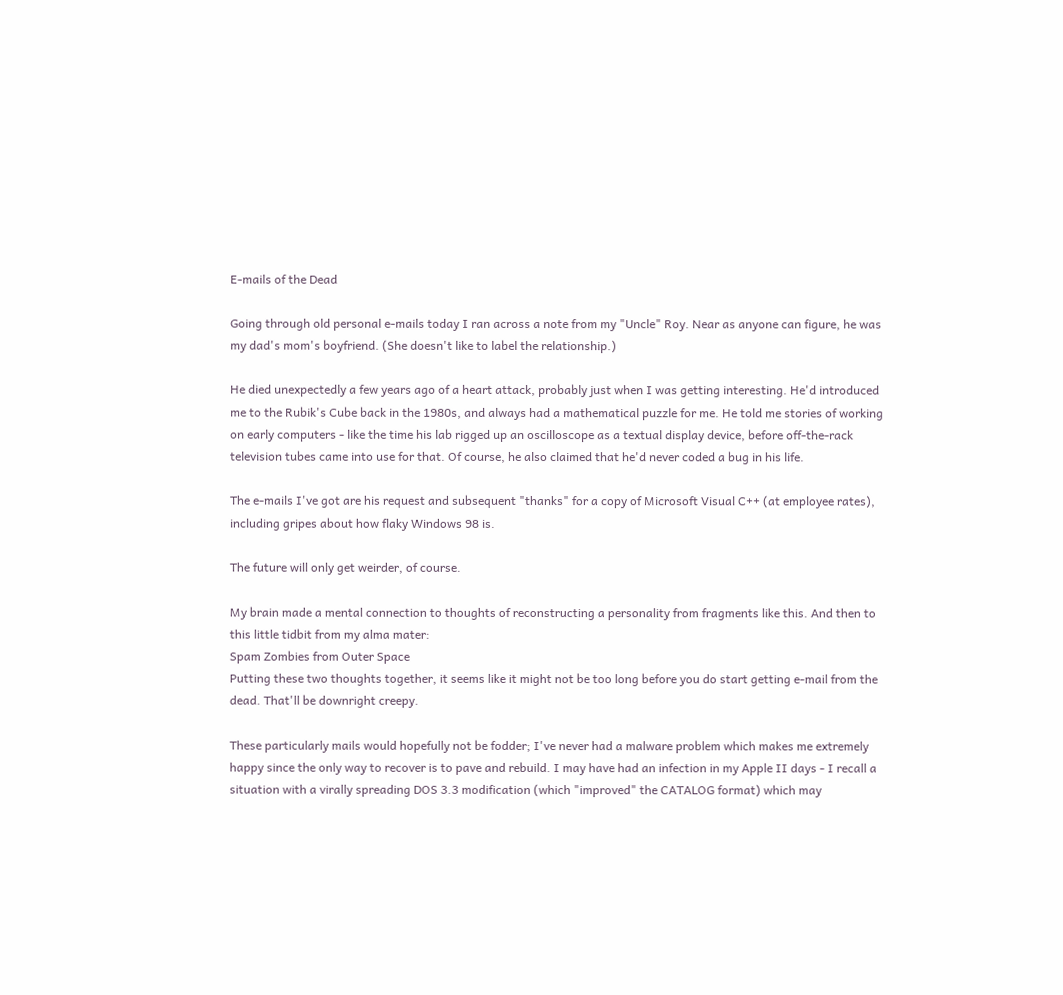E-mails of the Dead

Going through old personal e-mails today I ran across a note from my "Uncle" Roy. Near as anyone can figure, he was my dad's mom's boyfriend. (She doesn't like to label the relationship.)

He died unexpectedly a few years ago of a heart attack, probably just when I was getting interesting. He'd introduced me to the Rubik's Cube back in the 1980s, and always had a mathematical puzzle for me. He told me stories of working on early computers - like the time his lab rigged up an oscilloscope as a textual display device, before off-the-rack television tubes came into use for that. Of course, he also claimed that he'd never coded a bug in his life.

The e-mails I've got are his request and subsequent "thanks" for a copy of Microsoft Visual C++ (at employee rates), including gripes about how flaky Windows 98 is.

The future will only get weirder, of course.

My brain made a mental connection to thoughts of reconstructing a personality from fragments like this. And then to this little tidbit from my alma mater:
Spam Zombies from Outer Space
Putting these two thoughts together, it seems like it might not be too long before you do start getting e-mail from the dead. That'll be downright creepy.

These particularly mails would hopefully not be fodder; I've never had a malware problem which makes me extremely happy since the only way to recover is to pave and rebuild. I may have had an infection in my Apple II days - I recall a situation with a virally spreading DOS 3.3 modification (which "improved" the CATALOG format) which may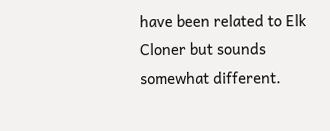have been related to Elk Cloner but sounds somewhat different.